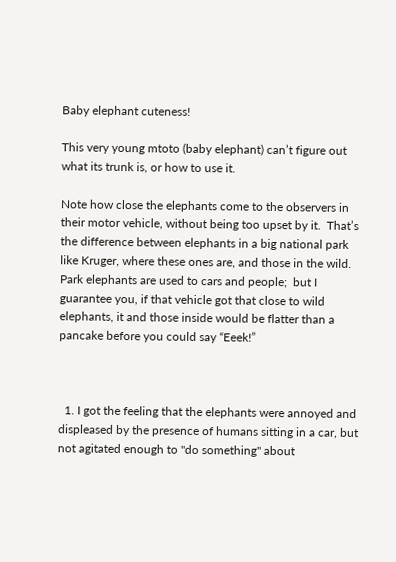Baby elephant cuteness!

This very young mtoto (baby elephant) can’t figure out what its trunk is, or how to use it.

Note how close the elephants come to the observers in their motor vehicle, without being too upset by it.  That’s the difference between elephants in a big national park like Kruger, where these ones are, and those in the wild.  Park elephants are used to cars and people;  but I guarantee you, if that vehicle got that close to wild elephants, it and those inside would be flatter than a pancake before you could say “Eeek!”



  1. I got the feeling that the elephants were annoyed and displeased by the presence of humans sitting in a car, but not agitated enough to "do something" about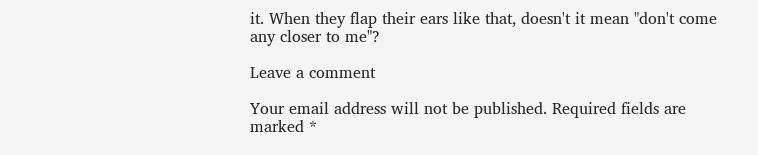it. When they flap their ears like that, doesn't it mean "don't come any closer to me"?

Leave a comment

Your email address will not be published. Required fields are marked *